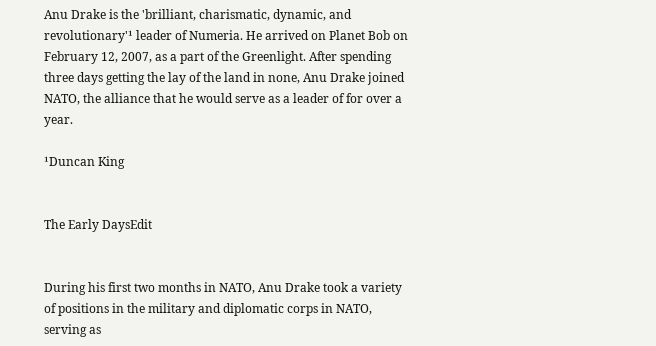Anu Drake is the 'brilliant, charismatic, dynamic, and revolutionary'¹ leader of Numeria. He arrived on Planet Bob on February 12, 2007, as a part of the Greenlight. After spending three days getting the lay of the land in none, Anu Drake joined NATO, the alliance that he would serve as a leader of for over a year.

¹Duncan King


The Early DaysEdit


During his first two months in NATO, Anu Drake took a variety of positions in the military and diplomatic corps in NATO, serving as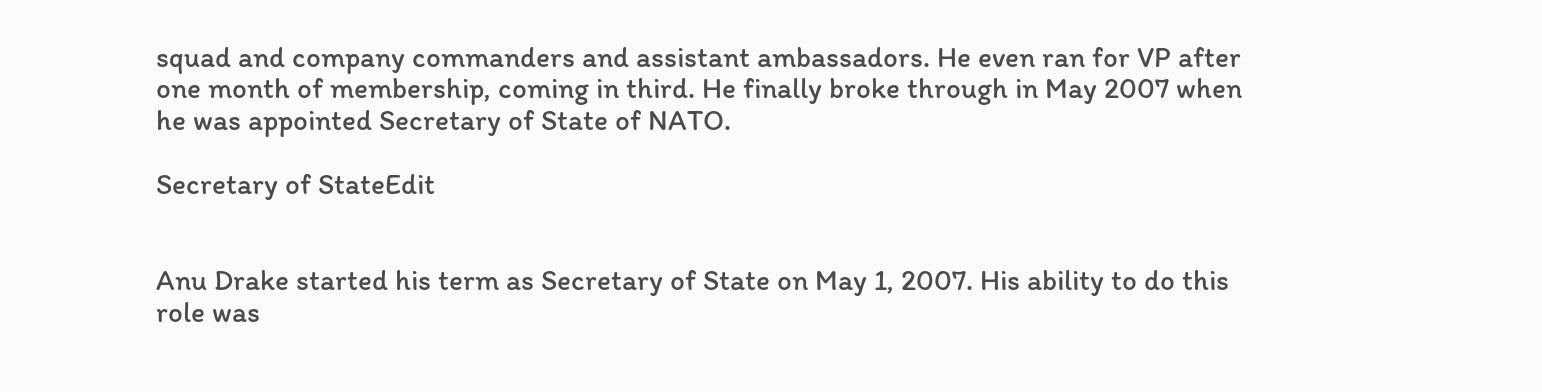squad and company commanders and assistant ambassadors. He even ran for VP after one month of membership, coming in third. He finally broke through in May 2007 when he was appointed Secretary of State of NATO.

Secretary of StateEdit


Anu Drake started his term as Secretary of State on May 1, 2007. His ability to do this role was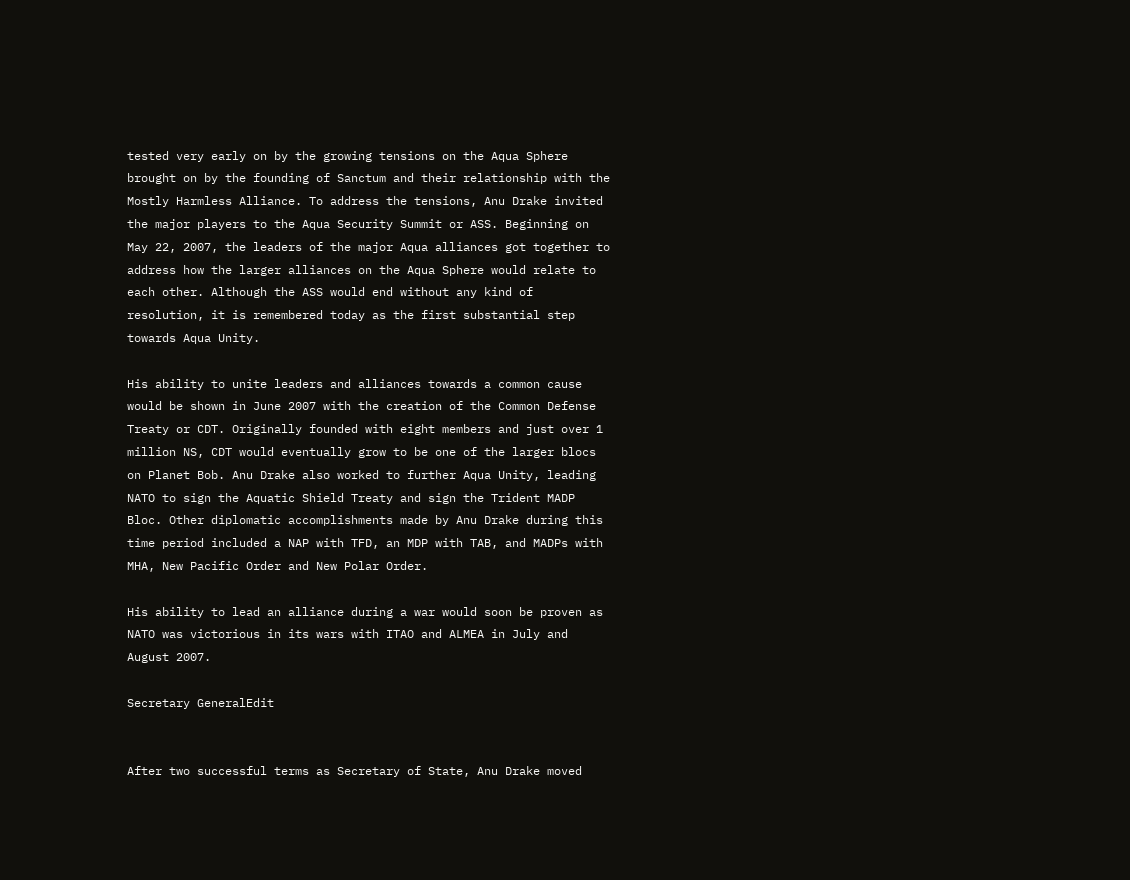tested very early on by the growing tensions on the Aqua Sphere brought on by the founding of Sanctum and their relationship with the Mostly Harmless Alliance. To address the tensions, Anu Drake invited the major players to the Aqua Security Summit or ASS. Beginning on May 22, 2007, the leaders of the major Aqua alliances got together to address how the larger alliances on the Aqua Sphere would relate to each other. Although the ASS would end without any kind of resolution, it is remembered today as the first substantial step towards Aqua Unity.

His ability to unite leaders and alliances towards a common cause would be shown in June 2007 with the creation of the Common Defense Treaty or CDT. Originally founded with eight members and just over 1 million NS, CDT would eventually grow to be one of the larger blocs on Planet Bob. Anu Drake also worked to further Aqua Unity, leading NATO to sign the Aquatic Shield Treaty and sign the Trident MADP Bloc. Other diplomatic accomplishments made by Anu Drake during this time period included a NAP with TFD, an MDP with TAB, and MADPs with MHA, New Pacific Order and New Polar Order.

His ability to lead an alliance during a war would soon be proven as NATO was victorious in its wars with ITAO and ALMEA in July and August 2007.

Secretary GeneralEdit


After two successful terms as Secretary of State, Anu Drake moved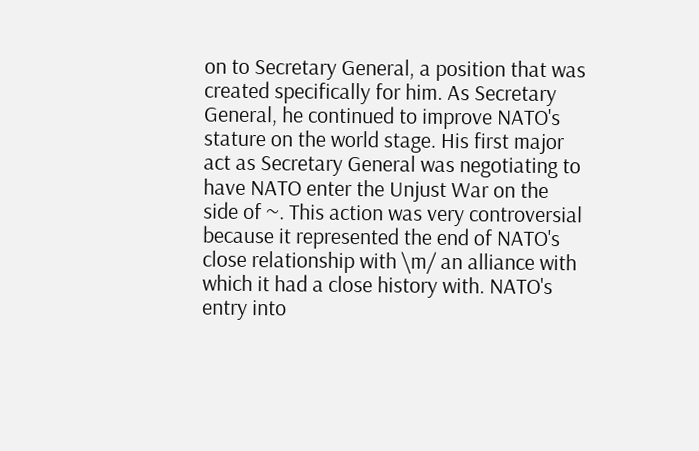on to Secretary General, a position that was created specifically for him. As Secretary General, he continued to improve NATO's stature on the world stage. His first major act as Secretary General was negotiating to have NATO enter the Unjust War on the side of ~. This action was very controversial because it represented the end of NATO's close relationship with \m/ an alliance with which it had a close history with. NATO's entry into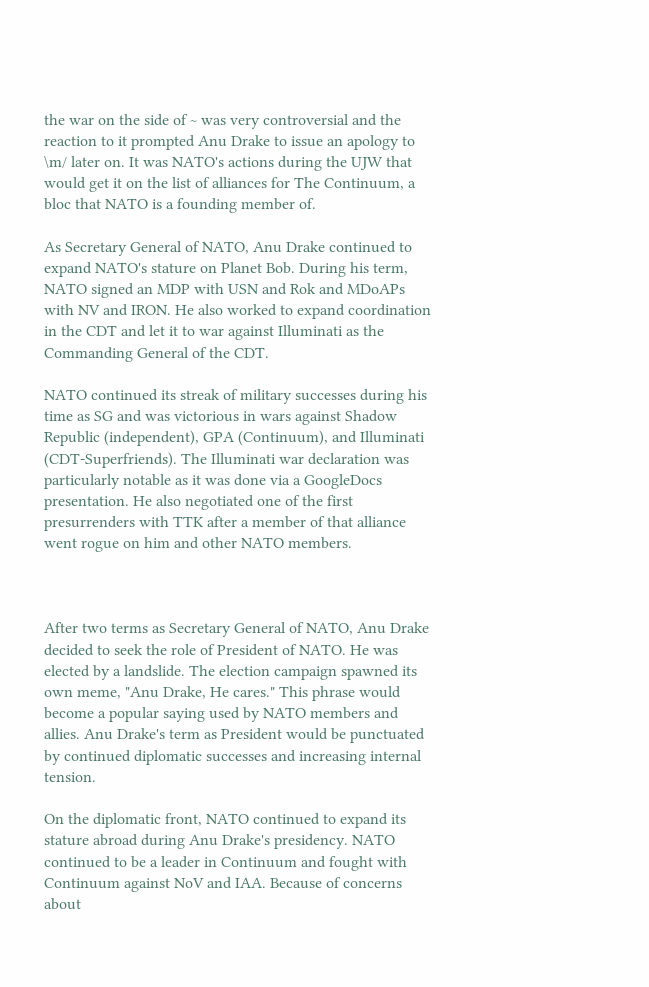the war on the side of ~ was very controversial and the reaction to it prompted Anu Drake to issue an apology to \m/ later on. It was NATO's actions during the UJW that would get it on the list of alliances for The Continuum, a bloc that NATO is a founding member of.

As Secretary General of NATO, Anu Drake continued to expand NATO's stature on Planet Bob. During his term, NATO signed an MDP with USN and Rok and MDoAPs with NV and IRON. He also worked to expand coordination in the CDT and let it to war against Illuminati as the Commanding General of the CDT.

NATO continued its streak of military successes during his time as SG and was victorious in wars against Shadow Republic (independent), GPA (Continuum), and Illuminati (CDT-Superfriends). The Illuminati war declaration was particularly notable as it was done via a GoogleDocs presentation. He also negotiated one of the first presurrenders with TTK after a member of that alliance went rogue on him and other NATO members.



After two terms as Secretary General of NATO, Anu Drake decided to seek the role of President of NATO. He was elected by a landslide. The election campaign spawned its own meme, "Anu Drake, He cares." This phrase would become a popular saying used by NATO members and allies. Anu Drake's term as President would be punctuated by continued diplomatic successes and increasing internal tension.

On the diplomatic front, NATO continued to expand its stature abroad during Anu Drake's presidency. NATO continued to be a leader in Continuum and fought with Continuum against NoV and IAA. Because of concerns about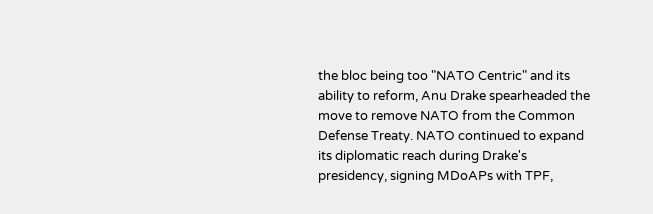the bloc being too "NATO Centric" and its ability to reform, Anu Drake spearheaded the move to remove NATO from the Common Defense Treaty. NATO continued to expand its diplomatic reach during Drake's presidency, signing MDoAPs with TPF,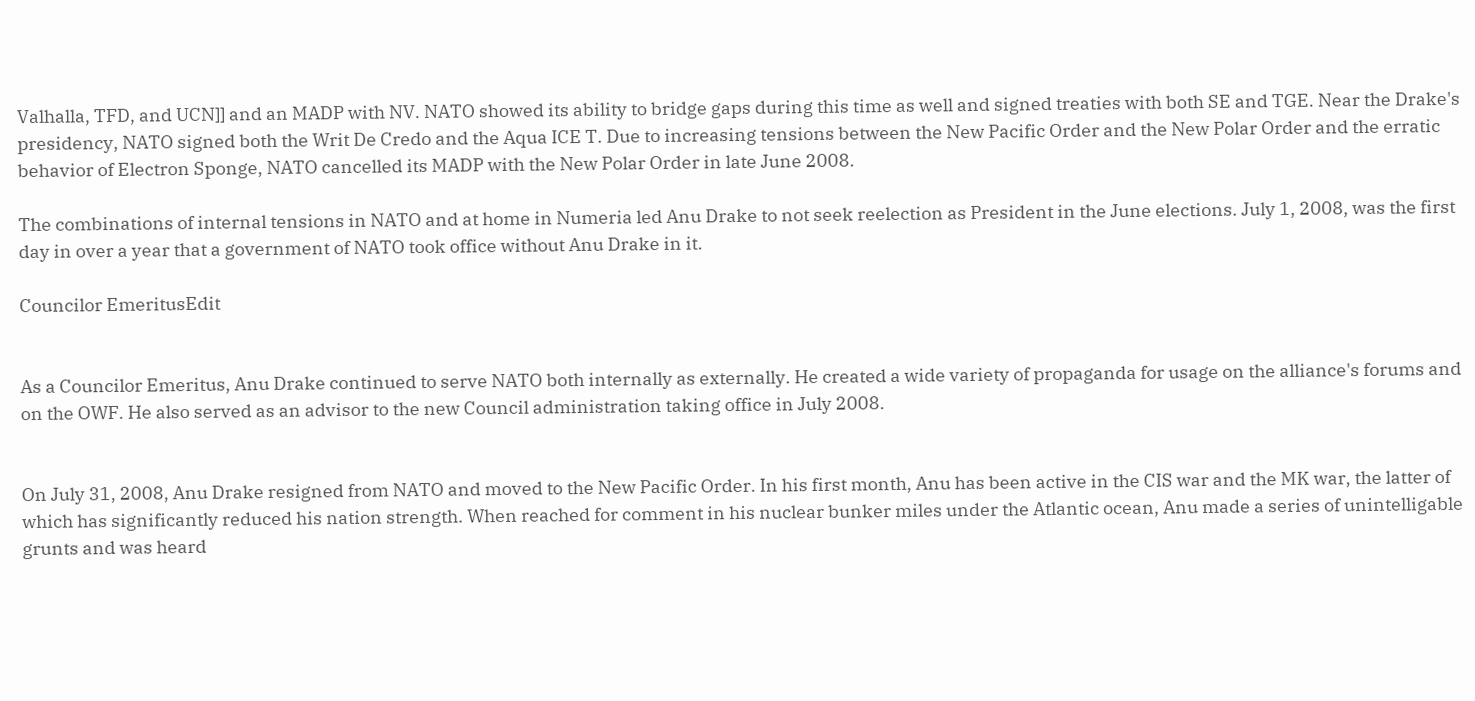Valhalla, TFD, and UCN]] and an MADP with NV. NATO showed its ability to bridge gaps during this time as well and signed treaties with both SE and TGE. Near the Drake's presidency, NATO signed both the Writ De Credo and the Aqua ICE T. Due to increasing tensions between the New Pacific Order and the New Polar Order and the erratic behavior of Electron Sponge, NATO cancelled its MADP with the New Polar Order in late June 2008.

The combinations of internal tensions in NATO and at home in Numeria led Anu Drake to not seek reelection as President in the June elections. July 1, 2008, was the first day in over a year that a government of NATO took office without Anu Drake in it.

Councilor EmeritusEdit


As a Councilor Emeritus, Anu Drake continued to serve NATO both internally as externally. He created a wide variety of propaganda for usage on the alliance's forums and on the OWF. He also served as an advisor to the new Council administration taking office in July 2008.


On July 31, 2008, Anu Drake resigned from NATO and moved to the New Pacific Order. In his first month, Anu has been active in the CIS war and the MK war, the latter of which has significantly reduced his nation strength. When reached for comment in his nuclear bunker miles under the Atlantic ocean, Anu made a series of unintelligable grunts and was heard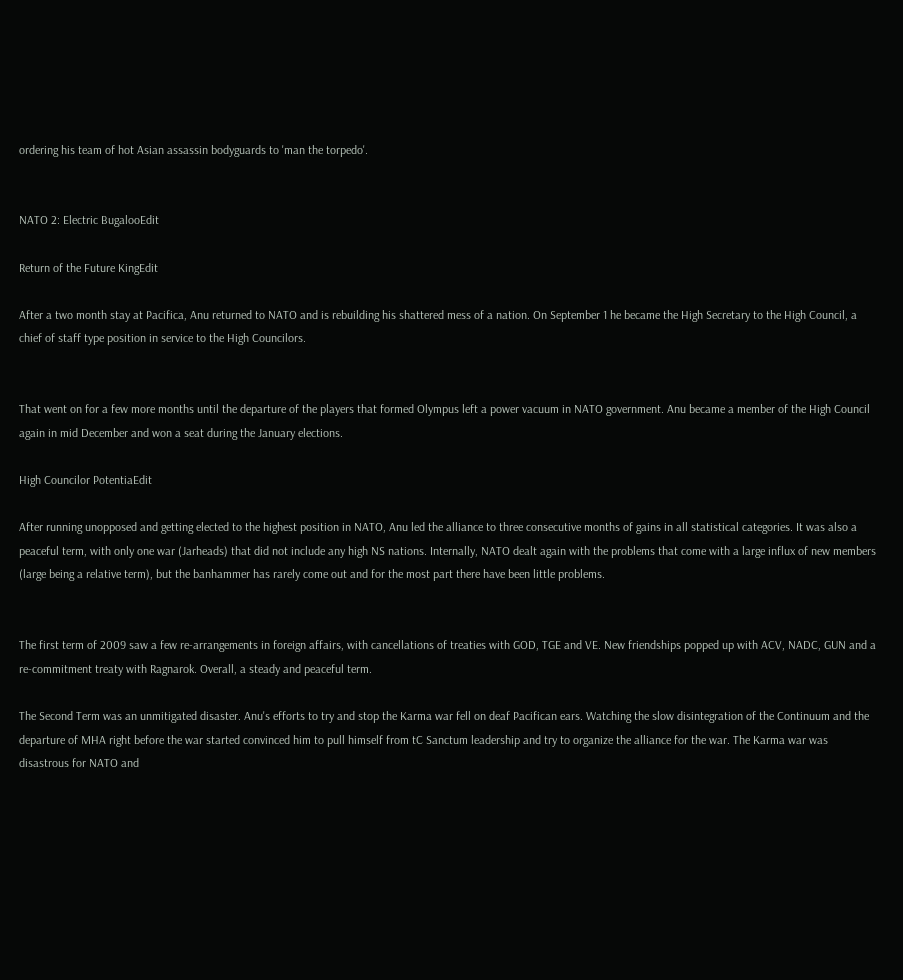ordering his team of hot Asian assassin bodyguards to 'man the torpedo'.


NATO 2: Electric BugalooEdit

Return of the Future KingEdit

After a two month stay at Pacifica, Anu returned to NATO and is rebuilding his shattered mess of a nation. On September 1 he became the High Secretary to the High Council, a chief of staff type position in service to the High Councilors.


That went on for a few more months until the departure of the players that formed Olympus left a power vacuum in NATO government. Anu became a member of the High Council again in mid December and won a seat during the January elections.

High Councilor PotentiaEdit

After running unopposed and getting elected to the highest position in NATO, Anu led the alliance to three consecutive months of gains in all statistical categories. It was also a peaceful term, with only one war (Jarheads) that did not include any high NS nations. Internally, NATO dealt again with the problems that come with a large influx of new members (large being a relative term), but the banhammer has rarely come out and for the most part there have been little problems.


The first term of 2009 saw a few re-arrangements in foreign affairs, with cancellations of treaties with GOD, TGE and VE. New friendships popped up with ACV, NADC, GUN and a re-commitment treaty with Ragnarok. Overall, a steady and peaceful term.

The Second Term was an unmitigated disaster. Anu's efforts to try and stop the Karma war fell on deaf Pacifican ears. Watching the slow disintegration of the Continuum and the departure of MHA right before the war started convinced him to pull himself from tC Sanctum leadership and try to organize the alliance for the war. The Karma war was disastrous for NATO and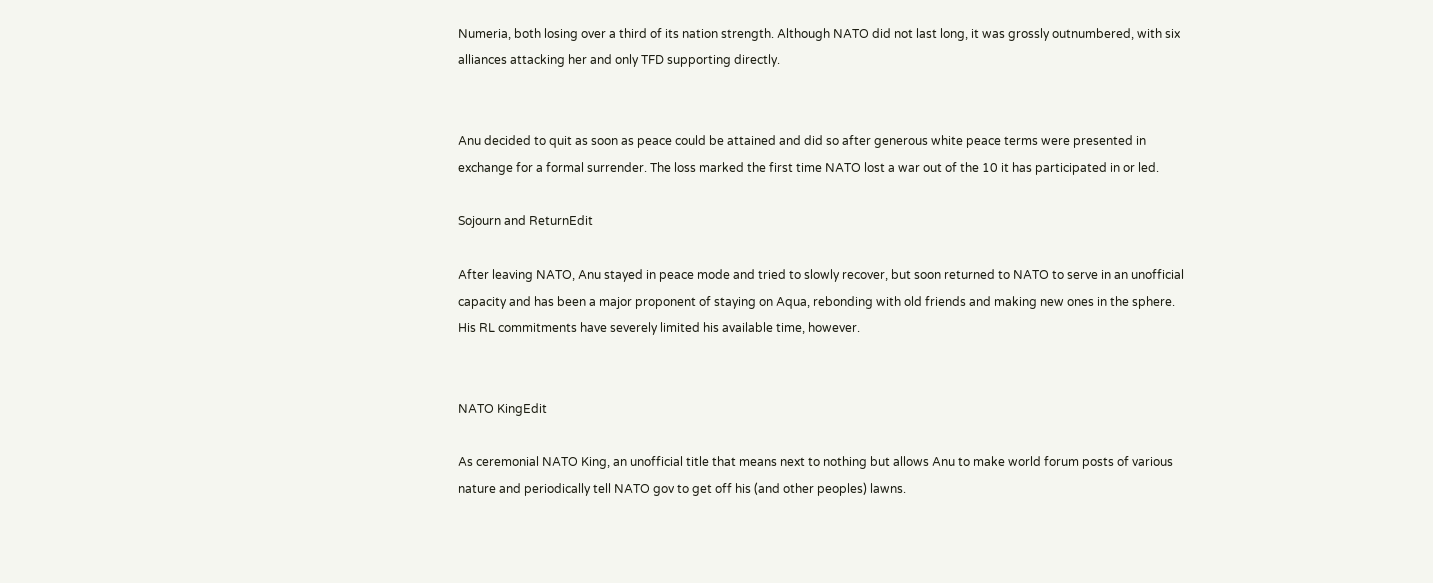Numeria, both losing over a third of its nation strength. Although NATO did not last long, it was grossly outnumbered, with six alliances attacking her and only TFD supporting directly.


Anu decided to quit as soon as peace could be attained and did so after generous white peace terms were presented in exchange for a formal surrender. The loss marked the first time NATO lost a war out of the 10 it has participated in or led.

Sojourn and ReturnEdit

After leaving NATO, Anu stayed in peace mode and tried to slowly recover, but soon returned to NATO to serve in an unofficial capacity and has been a major proponent of staying on Aqua, rebonding with old friends and making new ones in the sphere. His RL commitments have severely limited his available time, however.


NATO KingEdit

As ceremonial NATO King, an unofficial title that means next to nothing but allows Anu to make world forum posts of various nature and periodically tell NATO gov to get off his (and other peoples) lawns.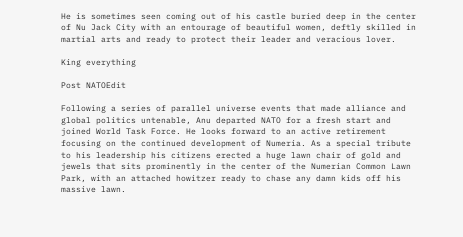He is sometimes seen coming out of his castle buried deep in the center of Nu Jack City with an entourage of beautiful women, deftly skilled in martial arts and ready to protect their leader and veracious lover.

King everything

Post NATOEdit

Following a series of parallel universe events that made alliance and global politics untenable, Anu departed NATO for a fresh start and joined World Task Force. He looks forward to an active retirement focusing on the continued development of Numeria. As a special tribute to his leadership his citizens erected a huge lawn chair of gold and jewels that sits prominently in the center of the Numerian Common Lawn Park, with an attached howitzer ready to chase any damn kids off his massive lawn.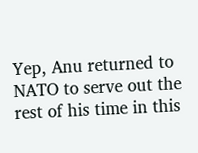Yep, Anu returned to NATO to serve out the rest of his time in this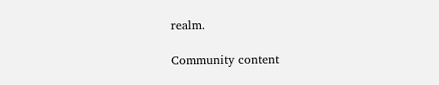realm.

Community content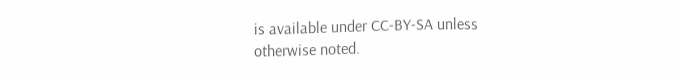is available under CC-BY-SA unless otherwise noted.